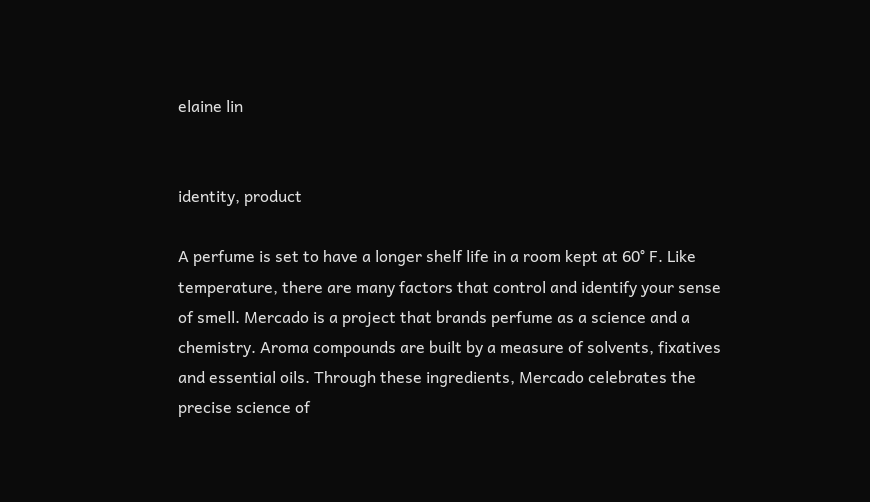elaine lin


identity, product

A perfume is set to have a longer shelf life in a room kept at 60° F. Like temperature, there are many factors that control and identify your sense of smell. Mercado is a project that brands perfume as a science and a chemistry. Aroma compounds are built by a measure of solvents, fixatives and essential oils. Through these ingredients, Mercado celebrates the precise science of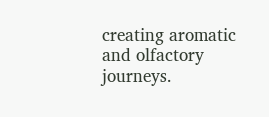creating aromatic and olfactory journeys.